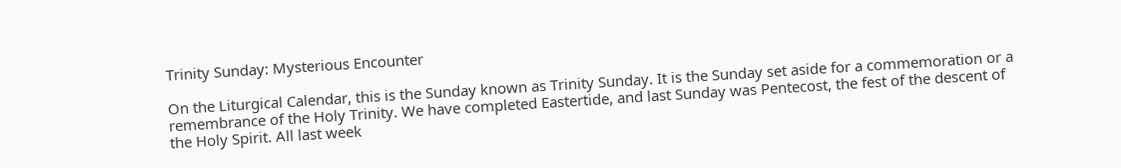Trinity Sunday: Mysterious Encounter

On the Liturgical Calendar, this is the Sunday known as Trinity Sunday. It is the Sunday set aside for a commemoration or a remembrance of the Holy Trinity. We have completed Eastertide, and last Sunday was Pentecost, the fest of the descent of the Holy Spirit. All last week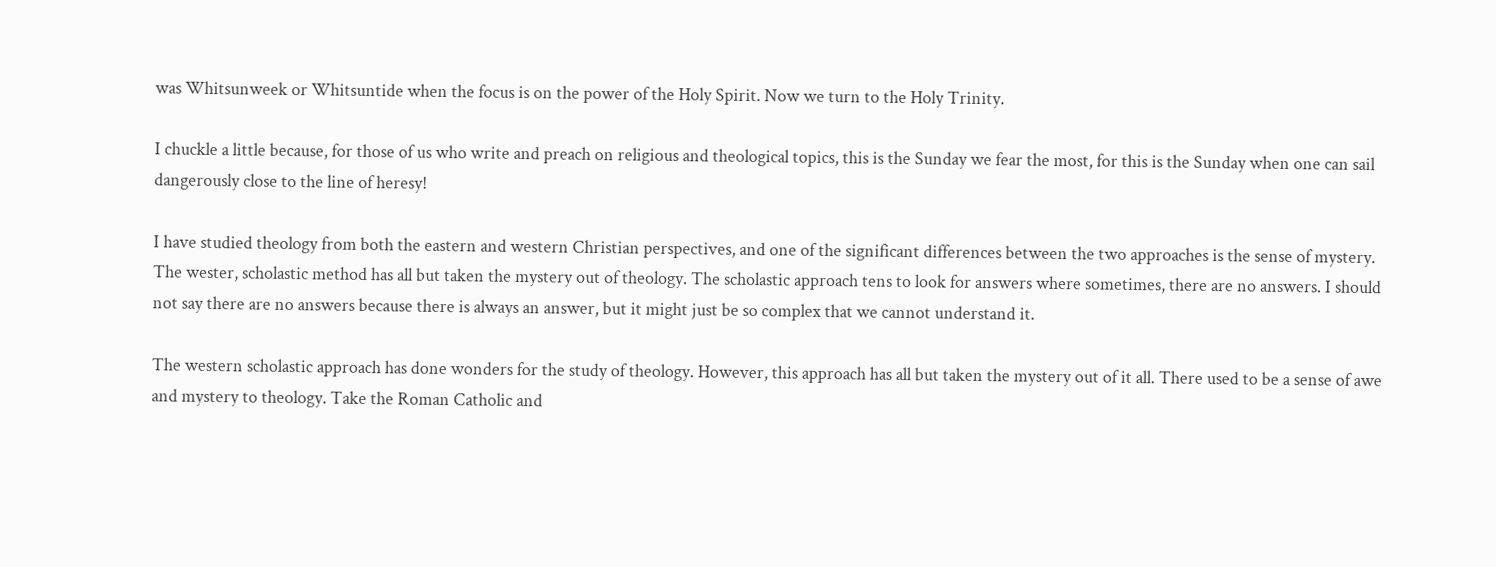was Whitsunweek or Whitsuntide when the focus is on the power of the Holy Spirit. Now we turn to the Holy Trinity.

I chuckle a little because, for those of us who write and preach on religious and theological topics, this is the Sunday we fear the most, for this is the Sunday when one can sail dangerously close to the line of heresy!

I have studied theology from both the eastern and western Christian perspectives, and one of the significant differences between the two approaches is the sense of mystery. The wester, scholastic method has all but taken the mystery out of theology. The scholastic approach tens to look for answers where sometimes, there are no answers. I should not say there are no answers because there is always an answer, but it might just be so complex that we cannot understand it.

The western scholastic approach has done wonders for the study of theology. However, this approach has all but taken the mystery out of it all. There used to be a sense of awe and mystery to theology. Take the Roman Catholic and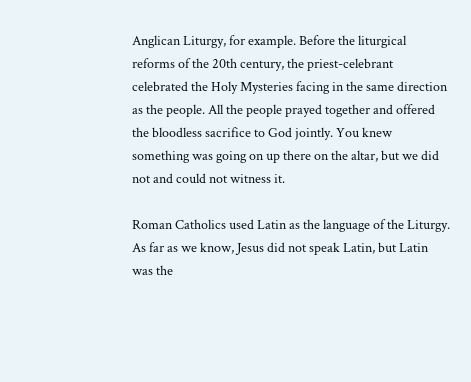Anglican Liturgy, for example. Before the liturgical reforms of the 20th century, the priest-celebrant celebrated the Holy Mysteries facing in the same direction as the people. All the people prayed together and offered the bloodless sacrifice to God jointly. You knew something was going on up there on the altar, but we did not and could not witness it.

Roman Catholics used Latin as the language of the Liturgy. As far as we know, Jesus did not speak Latin, but Latin was the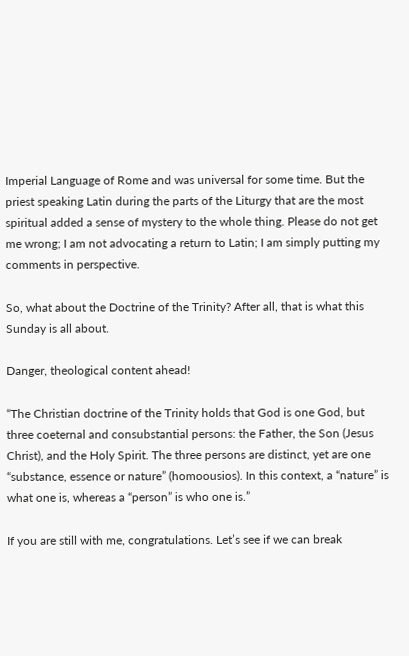Imperial Language of Rome and was universal for some time. But the priest speaking Latin during the parts of the Liturgy that are the most spiritual added a sense of mystery to the whole thing. Please do not get me wrong; I am not advocating a return to Latin; I am simply putting my comments in perspective.

So, what about the Doctrine of the Trinity? After all, that is what this Sunday is all about.

Danger, theological content ahead!

“The Christian doctrine of the Trinity holds that God is one God, but three coeternal and consubstantial persons: the Father, the Son (Jesus Christ), and the Holy Spirit. The three persons are distinct, yet are one “substance, essence or nature” (homoousios). In this context, a “nature” is what one is, whereas a “person” is who one is.”

If you are still with me, congratulations. Let’s see if we can break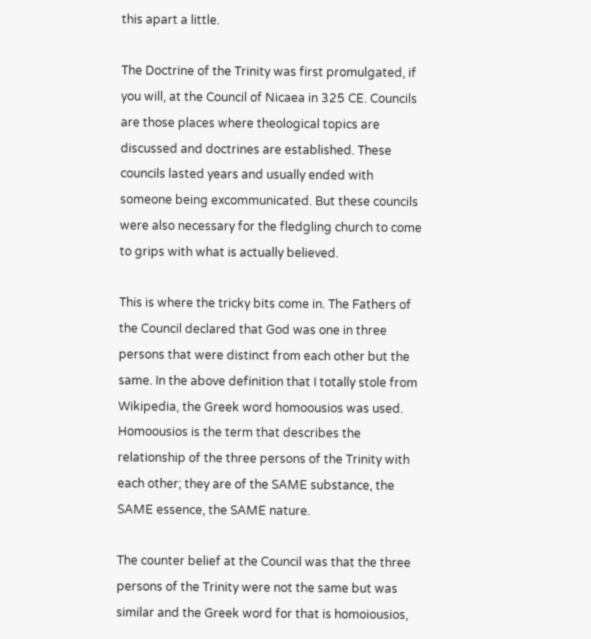this apart a little.

The Doctrine of the Trinity was first promulgated, if you will, at the Council of Nicaea in 325 CE. Councils are those places where theological topics are discussed and doctrines are established. These councils lasted years and usually ended with someone being excommunicated. But these councils were also necessary for the fledgling church to come to grips with what is actually believed.

This is where the tricky bits come in. The Fathers of the Council declared that God was one in three persons that were distinct from each other but the same. In the above definition that I totally stole from Wikipedia, the Greek word homoousios was used. Homoousios is the term that describes the relationship of the three persons of the Trinity with each other; they are of the SAME substance, the SAME essence, the SAME nature.

The counter belief at the Council was that the three persons of the Trinity were not the same but was similar and the Greek word for that is homoiousios,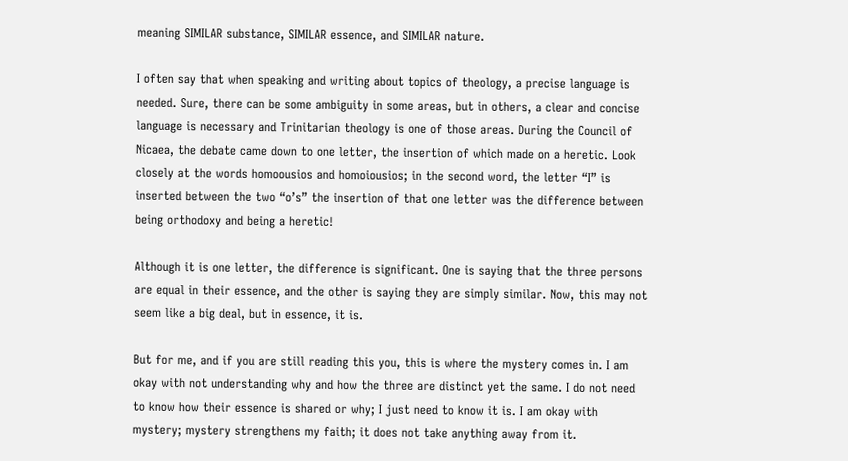meaning SIMILAR substance, SIMILAR essence, and SIMILAR nature.

I often say that when speaking and writing about topics of theology, a precise language is needed. Sure, there can be some ambiguity in some areas, but in others, a clear and concise language is necessary and Trinitarian theology is one of those areas. During the Council of Nicaea, the debate came down to one letter, the insertion of which made on a heretic. Look closely at the words homoousios and homoiousios; in the second word, the letter “I” is inserted between the two “o’s” the insertion of that one letter was the difference between being orthodoxy and being a heretic!

Although it is one letter, the difference is significant. One is saying that the three persons are equal in their essence, and the other is saying they are simply similar. Now, this may not seem like a big deal, but in essence, it is.

But for me, and if you are still reading this you, this is where the mystery comes in. I am okay with not understanding why and how the three are distinct yet the same. I do not need to know how their essence is shared or why; I just need to know it is. I am okay with mystery; mystery strengthens my faith; it does not take anything away from it.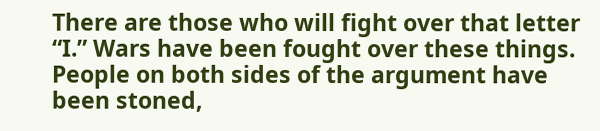There are those who will fight over that letter “I.” Wars have been fought over these things. People on both sides of the argument have been stoned,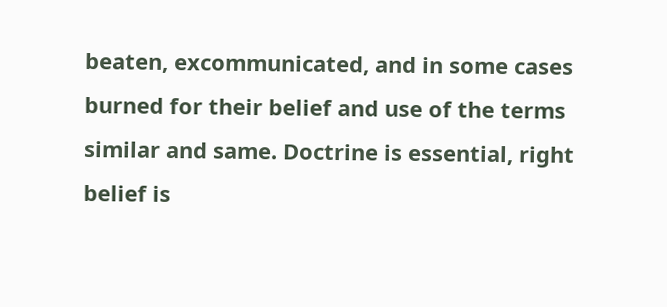beaten, excommunicated, and in some cases burned for their belief and use of the terms similar and same. Doctrine is essential, right belief is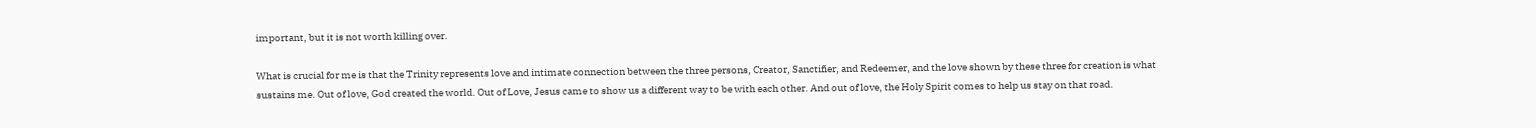important, but it is not worth killing over.

What is crucial for me is that the Trinity represents love and intimate connection between the three persons, Creator, Sanctifier, and Redeemer, and the love shown by these three for creation is what sustains me. Out of love, God created the world. Out of Love, Jesus came to show us a different way to be with each other. And out of love, the Holy Spirit comes to help us stay on that road.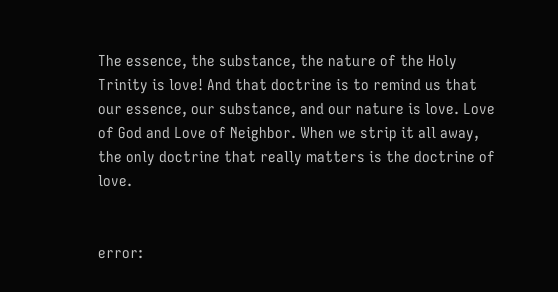The essence, the substance, the nature of the Holy Trinity is love! And that doctrine is to remind us that our essence, our substance, and our nature is love. Love of God and Love of Neighbor. When we strip it all away, the only doctrine that really matters is the doctrine of love.


error: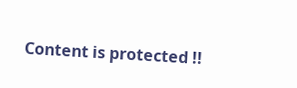Content is protected !!